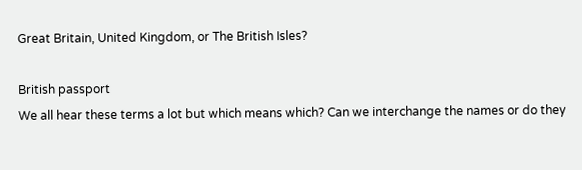Great Britain, United Kingdom, or The British Isles?

British passport
We all hear these terms a lot but which means which? Can we interchange the names or do they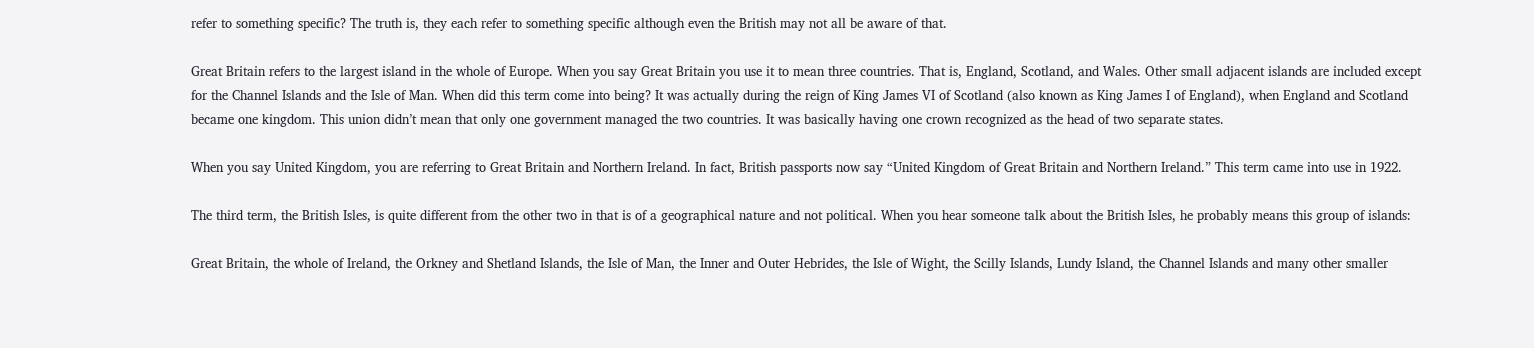refer to something specific? The truth is, they each refer to something specific although even the British may not all be aware of that.

Great Britain refers to the largest island in the whole of Europe. When you say Great Britain you use it to mean three countries. That is, England, Scotland, and Wales. Other small adjacent islands are included except for the Channel Islands and the Isle of Man. When did this term come into being? It was actually during the reign of King James VI of Scotland (also known as King James I of England), when England and Scotland became one kingdom. This union didn’t mean that only one government managed the two countries. It was basically having one crown recognized as the head of two separate states.

When you say United Kingdom, you are referring to Great Britain and Northern Ireland. In fact, British passports now say “United Kingdom of Great Britain and Northern Ireland.” This term came into use in 1922.

The third term, the British Isles, is quite different from the other two in that is of a geographical nature and not political. When you hear someone talk about the British Isles, he probably means this group of islands:

Great Britain, the whole of Ireland, the Orkney and Shetland Islands, the Isle of Man, the Inner and Outer Hebrides, the Isle of Wight, the Scilly Islands, Lundy Island, the Channel Islands and many other smaller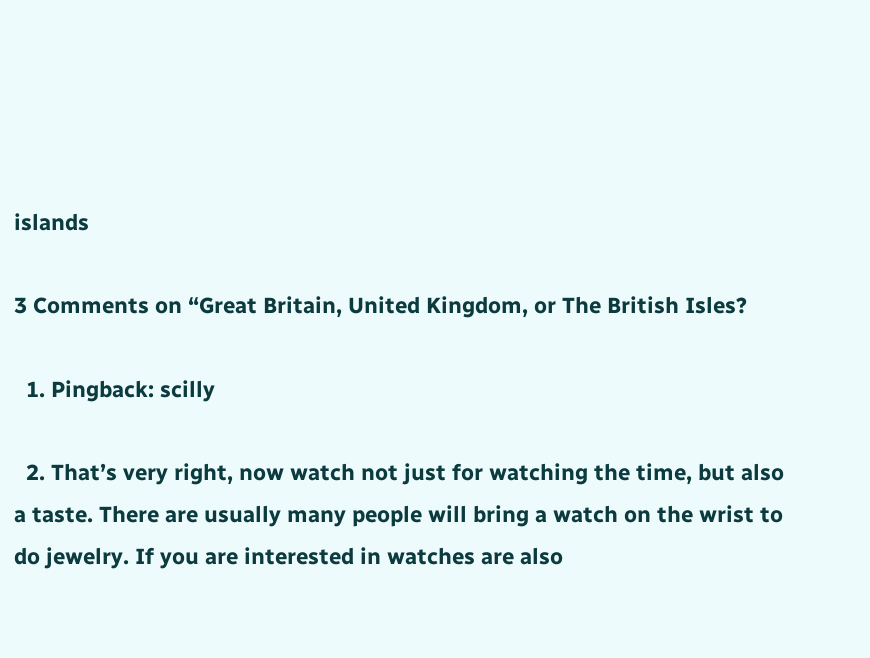islands

3 Comments on “Great Britain, United Kingdom, or The British Isles?

  1. Pingback: scilly

  2. That’s very right, now watch not just for watching the time, but also a taste. There are usually many people will bring a watch on the wrist to do jewelry. If you are interested in watches are also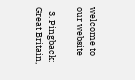welcome to our website

  3. Pingback: Great Britain,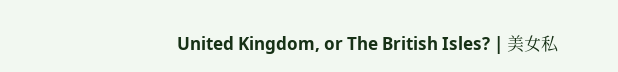United Kingdom, or The British Isles? | 美女私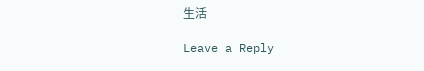生活

Leave a Reply